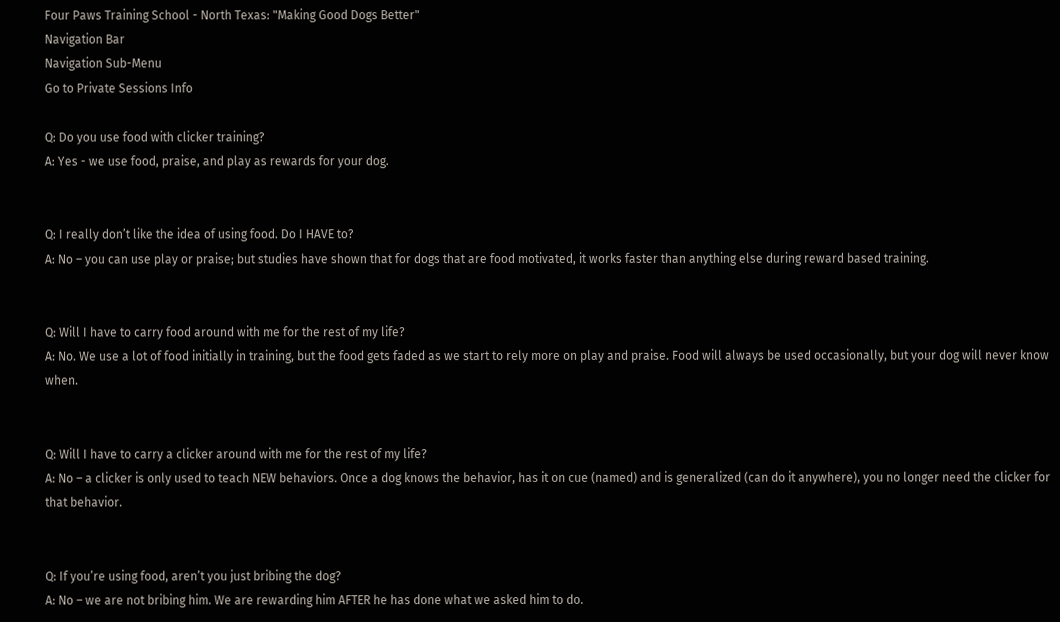Four Paws Training School - North Texas: "Making Good Dogs Better"
Navigation Bar
Navigation Sub-Menu
Go to Private Sessions Info

Q: Do you use food with clicker training?
A: Yes - we use food, praise, and play as rewards for your dog.


Q: I really don’t like the idea of using food. Do I HAVE to?
A: No – you can use play or praise; but studies have shown that for dogs that are food motivated, it works faster than anything else during reward based training.


Q: Will I have to carry food around with me for the rest of my life?
A: No. We use a lot of food initially in training, but the food gets faded as we start to rely more on play and praise. Food will always be used occasionally, but your dog will never know when.


Q: Will I have to carry a clicker around with me for the rest of my life?
A: No – a clicker is only used to teach NEW behaviors. Once a dog knows the behavior, has it on cue (named) and is generalized (can do it anywhere), you no longer need the clicker for that behavior.


Q: If you’re using food, aren’t you just bribing the dog?
A: No – we are not bribing him. We are rewarding him AFTER he has done what we asked him to do.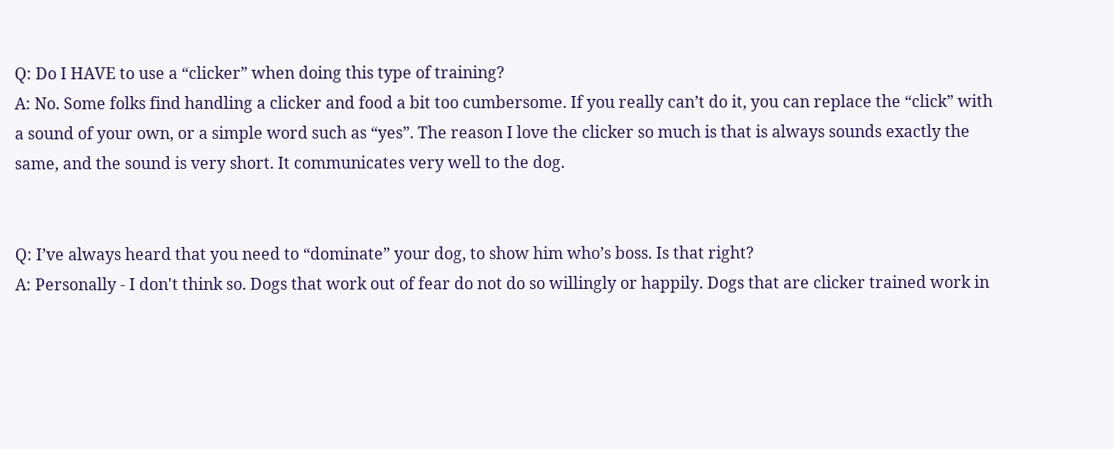Q: Do I HAVE to use a “clicker” when doing this type of training?
A: No. Some folks find handling a clicker and food a bit too cumbersome. If you really can’t do it, you can replace the “click” with a sound of your own, or a simple word such as “yes”. The reason I love the clicker so much is that is always sounds exactly the same, and the sound is very short. It communicates very well to the dog.


Q: I’ve always heard that you need to “dominate” your dog, to show him who’s boss. Is that right?
A: Personally - I don't think so. Dogs that work out of fear do not do so willingly or happily. Dogs that are clicker trained work in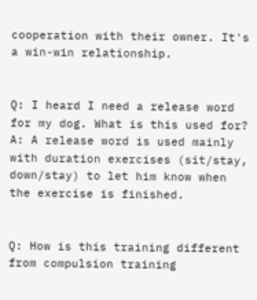cooperation with their owner. It's a win-win relationship.


Q: I heard I need a release word for my dog. What is this used for?
A: A release word is used mainly with duration exercises (sit/stay, down/stay) to let him know when the exercise is finished.


Q: How is this training different from compulsion training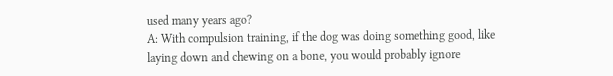used many years ago?
A: With compulsion training, if the dog was doing something good, like laying down and chewing on a bone, you would probably ignore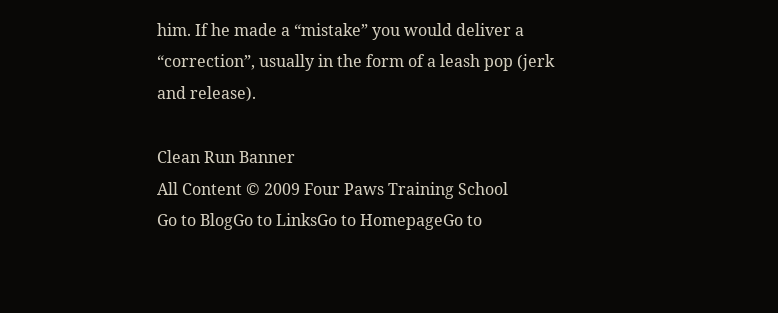him. If he made a “mistake” you would deliver a “correction”, usually in the form of a leash pop (jerk and release).

Clean Run Banner
All Content © 2009 Four Paws Training School
Go to BlogGo to LinksGo to HomepageGo to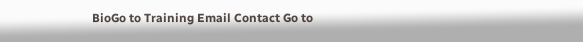BioGo to Training Email Contact Go to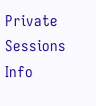Private Sessions Info